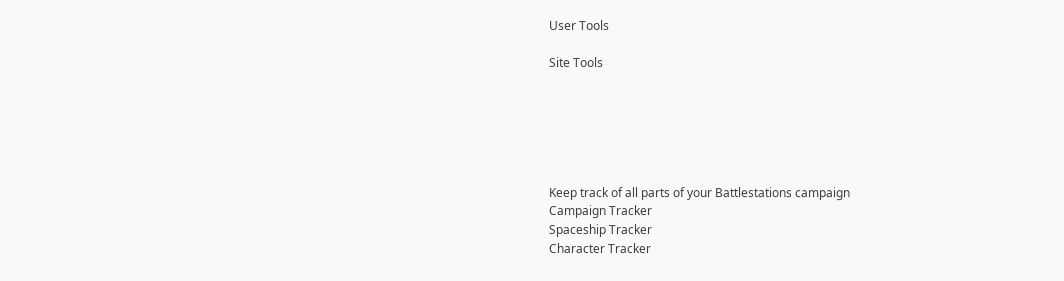User Tools

Site Tools






Keep track of all parts of your Battlestations campaign
Campaign Tracker
Spaceship Tracker
Character Tracker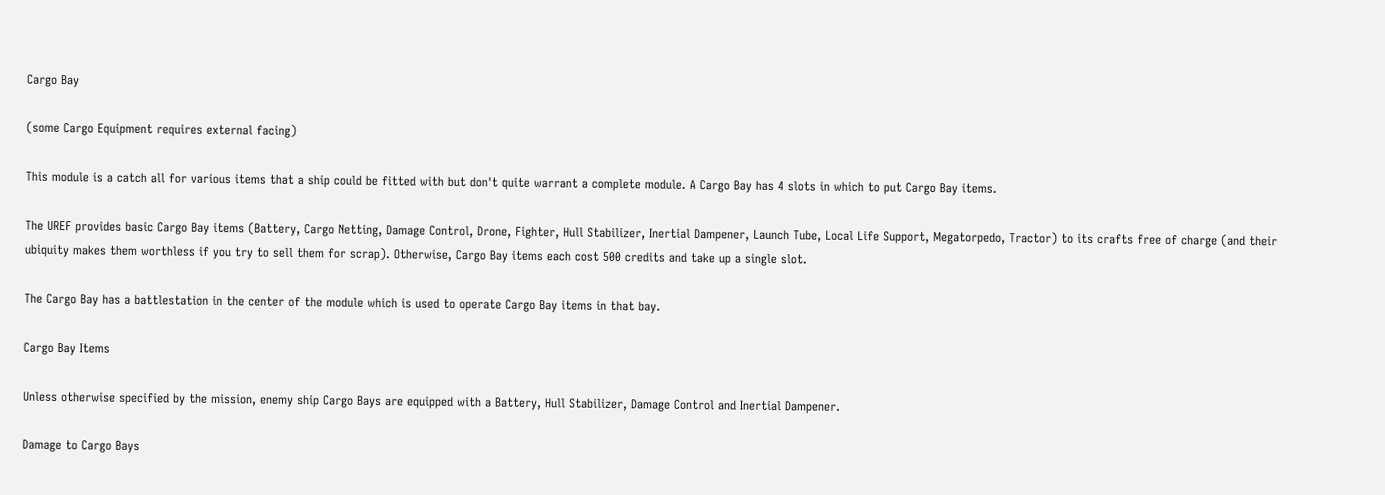Cargo Bay

(some Cargo Equipment requires external facing)

This module is a catch all for various items that a ship could be fitted with but don't quite warrant a complete module. A Cargo Bay has 4 slots in which to put Cargo Bay items.

The UREF provides basic Cargo Bay items (Battery, Cargo Netting, Damage Control, Drone, Fighter, Hull Stabilizer, Inertial Dampener, Launch Tube, Local Life Support, Megatorpedo, Tractor) to its crafts free of charge (and their ubiquity makes them worthless if you try to sell them for scrap). Otherwise, Cargo Bay items each cost 500 credits and take up a single slot.

The Cargo Bay has a battlestation in the center of the module which is used to operate Cargo Bay items in that bay.

Cargo Bay Items

Unless otherwise specified by the mission, enemy ship Cargo Bays are equipped with a Battery, Hull Stabilizer, Damage Control and Inertial Dampener.

Damage to Cargo Bays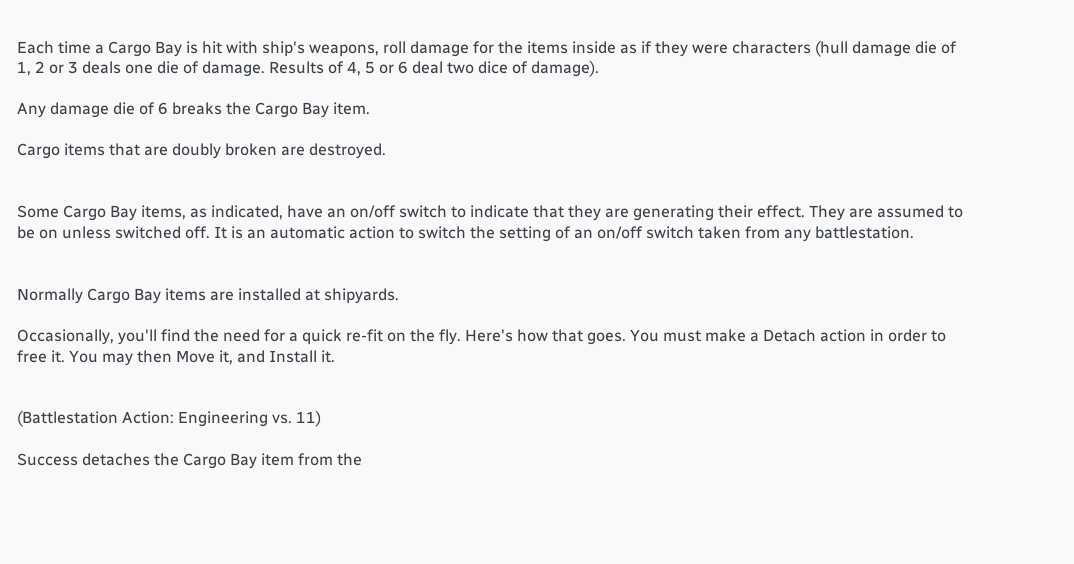Each time a Cargo Bay is hit with ship's weapons, roll damage for the items inside as if they were characters (hull damage die of 1, 2 or 3 deals one die of damage. Results of 4, 5 or 6 deal two dice of damage).

Any damage die of 6 breaks the Cargo Bay item.

Cargo items that are doubly broken are destroyed.


Some Cargo Bay items, as indicated, have an on/off switch to indicate that they are generating their effect. They are assumed to be on unless switched off. It is an automatic action to switch the setting of an on/off switch taken from any battlestation.


Normally Cargo Bay items are installed at shipyards.

Occasionally, you'll find the need for a quick re-fit on the fly. Here's how that goes. You must make a Detach action in order to free it. You may then Move it, and Install it.


(Battlestation Action: Engineering vs. 11)

Success detaches the Cargo Bay item from the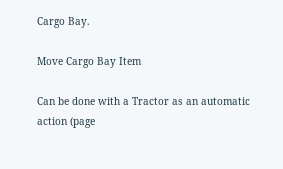Cargo Bay.

Move Cargo Bay Item

Can be done with a Tractor as an automatic action (page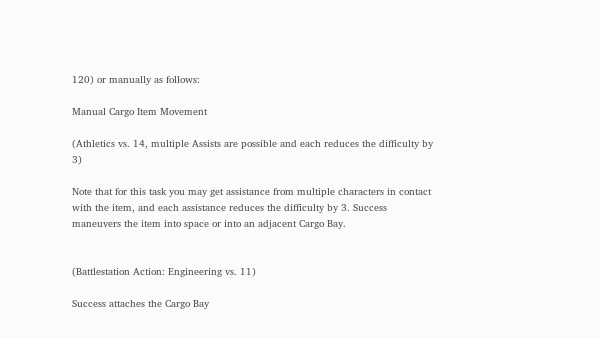120) or manually as follows:

Manual Cargo Item Movement

(Athletics vs. 14, multiple Assists are possible and each reduces the difficulty by 3)

Note that for this task you may get assistance from multiple characters in contact with the item, and each assistance reduces the difficulty by 3. Success maneuvers the item into space or into an adjacent Cargo Bay.


(Battlestation Action: Engineering vs. 11)

Success attaches the Cargo Bay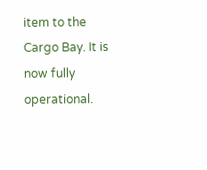item to the Cargo Bay. It is now fully operational.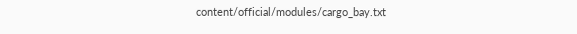content/official/modules/cargo_bay.txt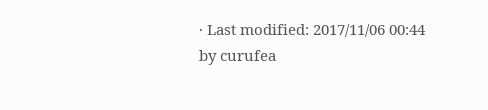· Last modified: 2017/11/06 00:44 by curufea